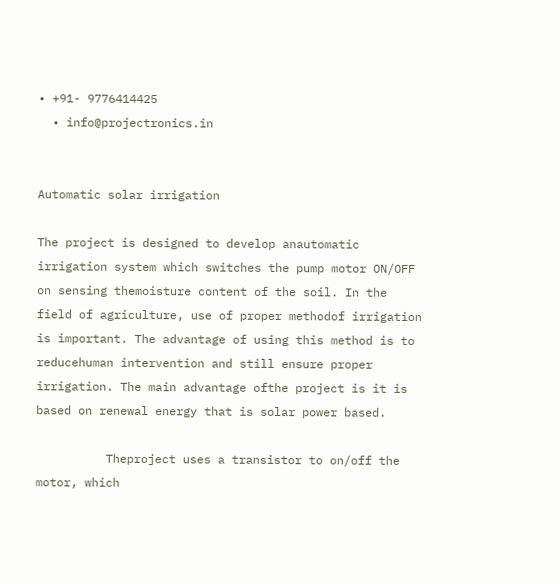• +91- 9776414425
  • info@projectronics.in


Automatic solar irrigation

The project is designed to develop anautomatic irrigation system which switches the pump motor ON/OFF on sensing themoisture content of the soil. In the field of agriculture, use of proper methodof irrigation is important. The advantage of using this method is to reducehuman intervention and still ensure proper irrigation. The main advantage ofthe project is it is based on renewal energy that is solar power based.

          Theproject uses a transistor to on/off the motor, which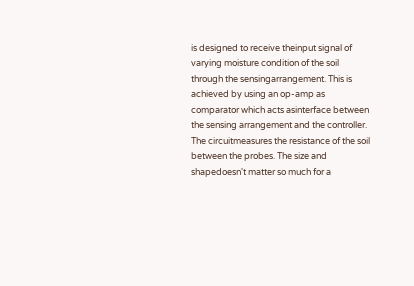is designed to receive theinput signal of varying moisture condition of the soil through the sensingarrangement. This is achieved by using an op-amp as comparator which acts asinterface between the sensing arrangement and the controller. The circuitmeasures the resistance of the soil between the probes. The size and shapedoesn't matter so much for a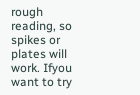rough reading, so spikes or plates will work. Ifyou want to try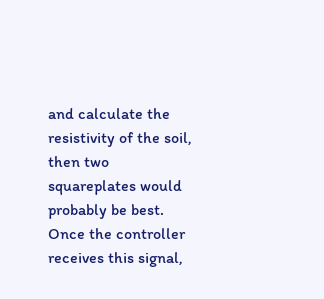and calculate the resistivity of the soil, then two squareplates would probably be best. Once the controller receives this signal,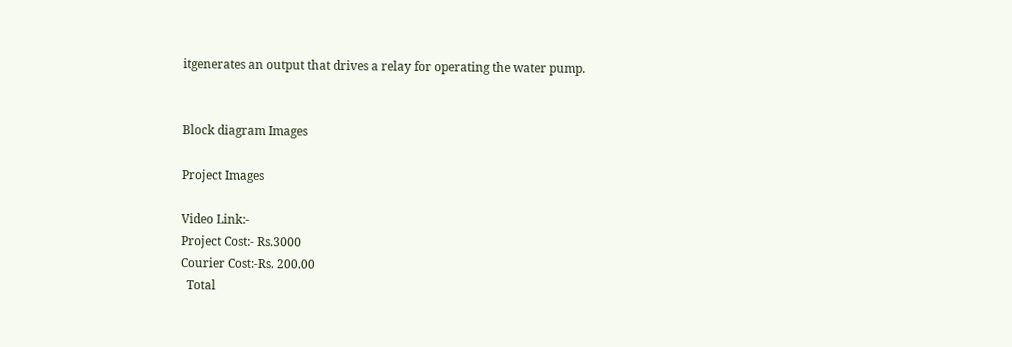itgenerates an output that drives a relay for operating the water pump.


Block diagram Images

Project Images

Video Link:-
Project Cost:- Rs.3000
Courier Cost:-Rs. 200.00
  Total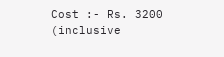Cost :- Rs. 3200
(inclusive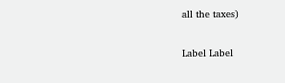all the taxes)


Label Label